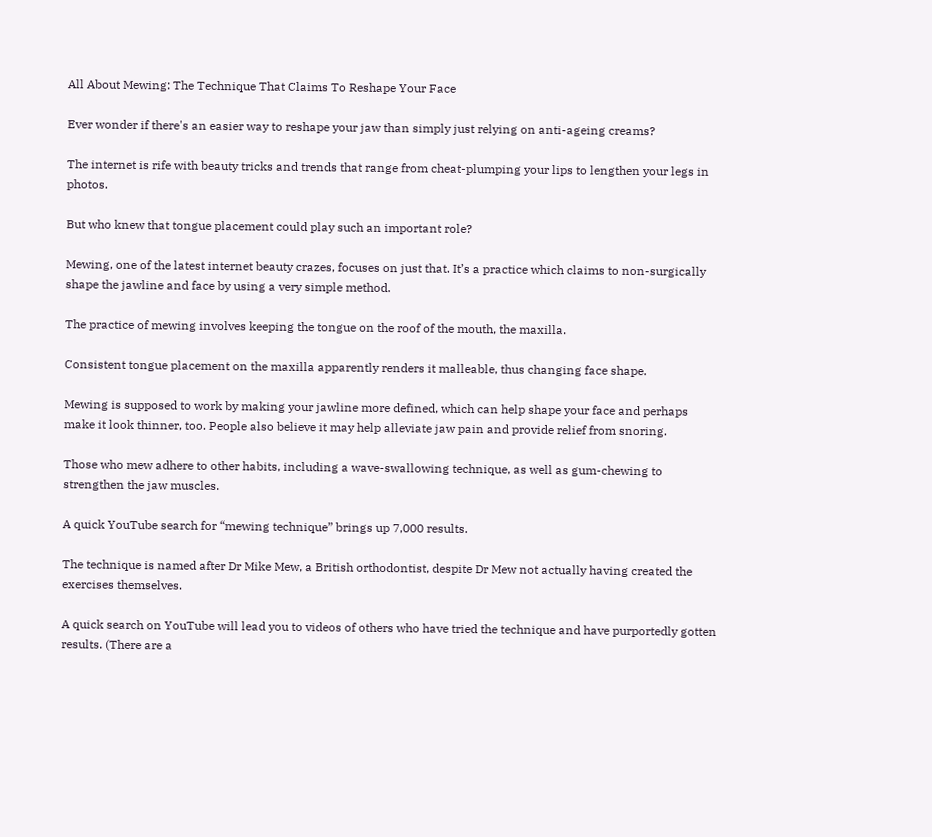All About Mewing: The Technique That Claims To Reshape Your Face

Ever wonder if there's an easier way to reshape your jaw than simply just relying on anti-ageing creams?

The internet is rife with beauty tricks and trends that range from cheat-plumping your lips to lengthen your legs in photos.

But who knew that tongue placement could play such an important role?

Mewing, one of the latest internet beauty crazes, focuses on just that. It’s a practice which claims to non-surgically shape the jawline and face by using a very simple method.

The practice of mewing involves keeping the tongue on the roof of the mouth, the maxilla.

Consistent tongue placement on the maxilla apparently renders it malleable, thus changing face shape.

Mewing is supposed to work by making your jawline more defined, which can help shape your face and perhaps make it look thinner, too. People also believe it may help alleviate jaw pain and provide relief from snoring.

Those who mew adhere to other habits, including a wave-swallowing technique, as well as gum-chewing to strengthen the jaw muscles.

A quick YouTube search for “mewing technique” brings up 7,000 results.

The technique is named after Dr Mike Mew, a British orthodontist, despite Dr Mew not actually having created the exercises themselves.

A quick search on YouTube will lead you to videos of others who have tried the technique and have purportedly gotten results. (There are a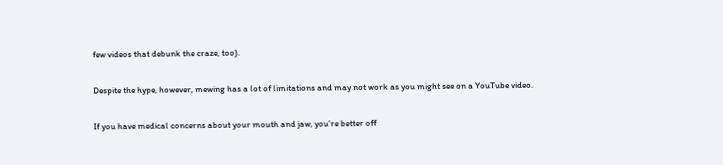few videos that debunk the craze, too).

Despite the hype, however, mewing has a lot of limitations and may not work as you might see on a YouTube video.

If you have medical concerns about your mouth and jaw, you’re better off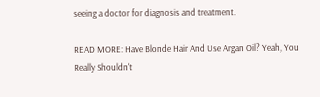seeing a doctor for diagnosis and treatment.

READ MORE: Have Blonde Hair And Use Argan Oil? Yeah, You Really Shouldn't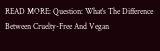READ MORE: Question: What's The Difference Between Cruelty-Free And Vegan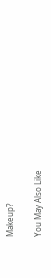Makeup?

You May Also Like